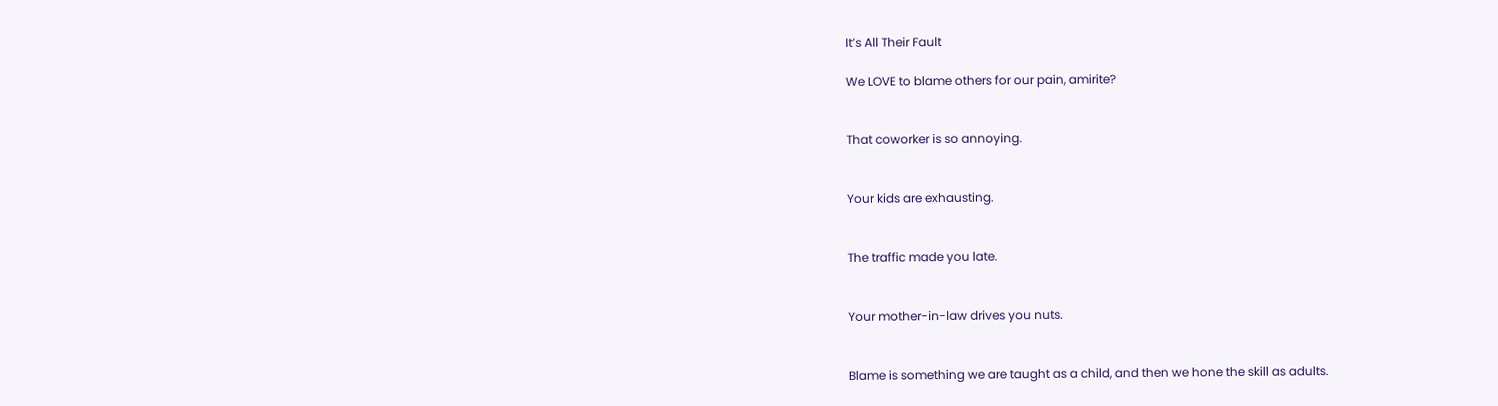It’s All Their Fault

We LOVE to blame others for our pain, amirite?


That coworker is so annoying.


Your kids are exhausting.


The traffic made you late.


Your mother-in-law drives you nuts.


Blame is something we are taught as a child, and then we hone the skill as adults.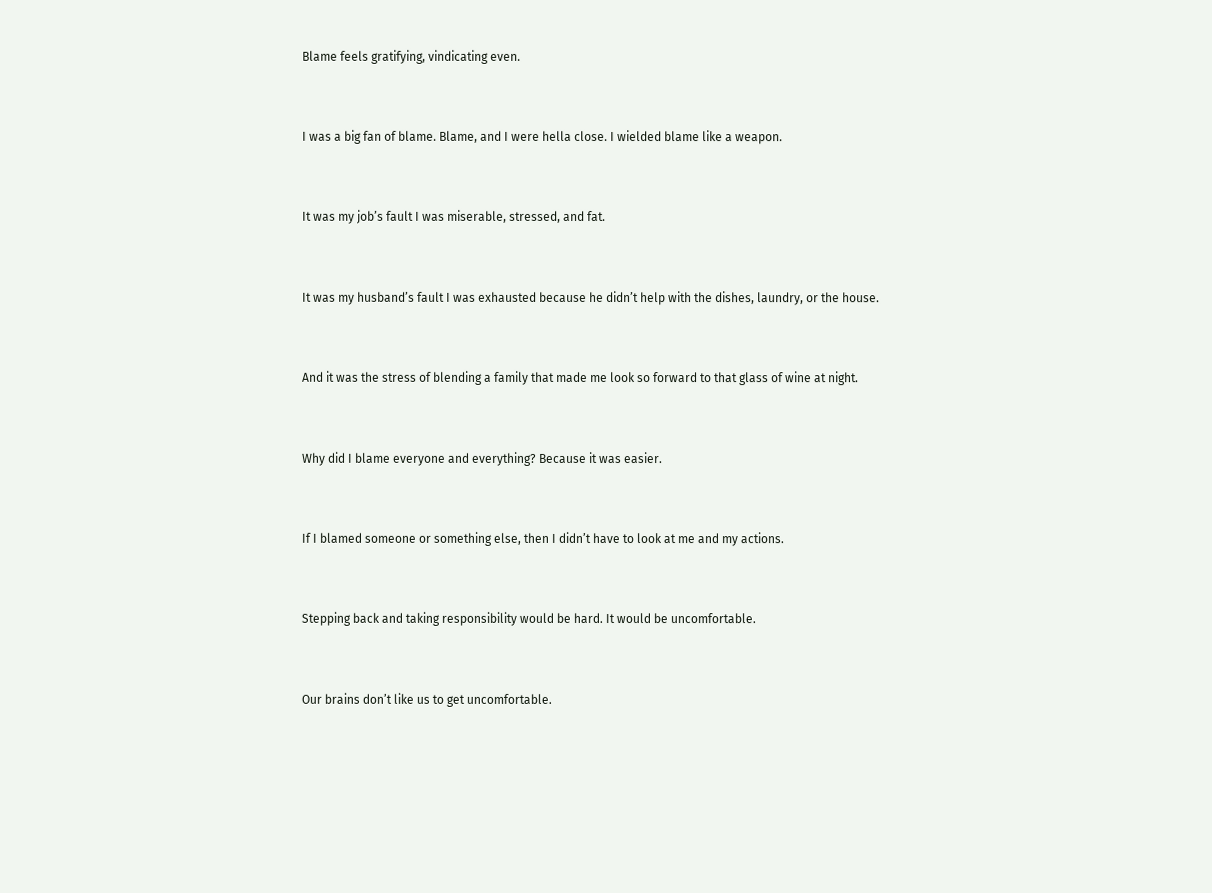Blame feels gratifying, vindicating even.


I was a big fan of blame. Blame, and I were hella close. I wielded blame like a weapon.


It was my job’s fault I was miserable, stressed, and fat.


It was my husband’s fault I was exhausted because he didn’t help with the dishes, laundry, or the house.


And it was the stress of blending a family that made me look so forward to that glass of wine at night.


Why did I blame everyone and everything? Because it was easier.


If I blamed someone or something else, then I didn’t have to look at me and my actions.


Stepping back and taking responsibility would be hard. It would be uncomfortable.


Our brains don’t like us to get uncomfortable.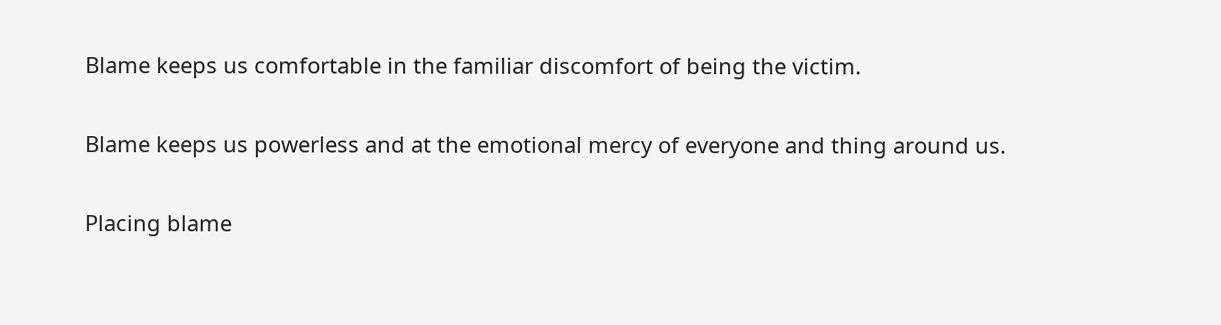Blame keeps us comfortable in the familiar discomfort of being the victim.


Blame keeps us powerless and at the emotional mercy of everyone and thing around us.


Placing blame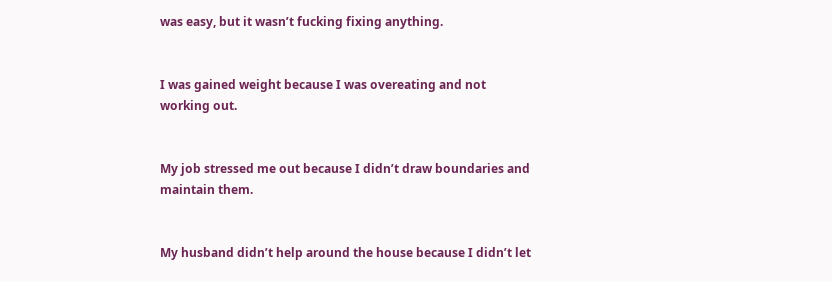was easy, but it wasn’t fucking fixing anything.


I was gained weight because I was overeating and not working out.


My job stressed me out because I didn’t draw boundaries and maintain them.


My husband didn’t help around the house because I didn’t let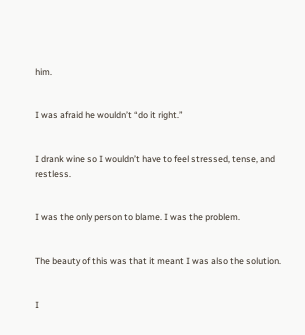him.


I was afraid he wouldn’t “do it right.”


I drank wine so I wouldn’t have to feel stressed, tense, and restless.


I was the only person to blame. I was the problem.


The beauty of this was that it meant I was also the solution.


I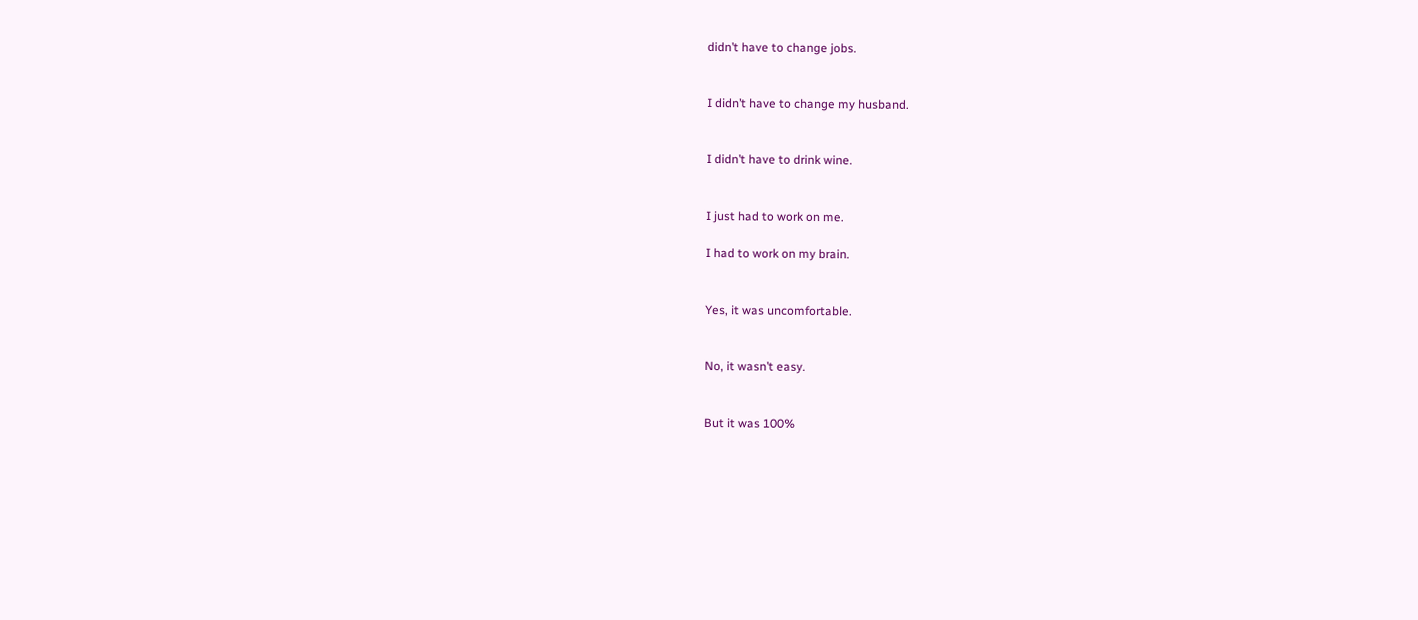didn’t have to change jobs.


I didn’t have to change my husband.


I didn’t have to drink wine.


I just had to work on me.

I had to work on my brain.


Yes, it was uncomfortable.


No, it wasn’t easy.


But it was 100%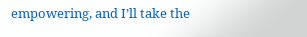empowering, and I’ll take the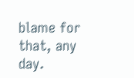blame for that, any day.